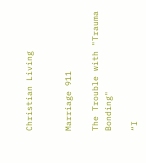Christian Living


Marriage 911

The Trouble with "Trauma Bonding"

“I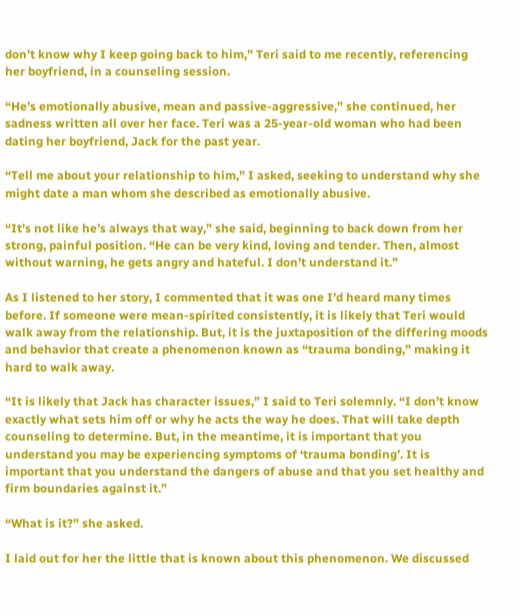don’t know why I keep going back to him,” Teri said to me recently, referencing her boyfriend, in a counseling session.

“He’s emotionally abusive, mean and passive-aggressive,” she continued, her sadness written all over her face. Teri was a 25-year-old woman who had been dating her boyfriend, Jack for the past year.

“Tell me about your relationship to him,” I asked, seeking to understand why she might date a man whom she described as emotionally abusive.

“It’s not like he’s always that way,” she said, beginning to back down from her strong, painful position. “He can be very kind, loving and tender. Then, almost without warning, he gets angry and hateful. I don’t understand it.”

As I listened to her story, I commented that it was one I’d heard many times before. If someone were mean-spirited consistently, it is likely that Teri would walk away from the relationship. But, it is the juxtaposition of the differing moods and behavior that create a phenomenon known as “trauma bonding,” making it hard to walk away.

“It is likely that Jack has character issues,” I said to Teri solemnly. “I don’t know exactly what sets him off or why he acts the way he does. That will take depth counseling to determine. But, in the meantime, it is important that you understand you may be experiencing symptoms of ‘trauma bonding’. It is important that you understand the dangers of abuse and that you set healthy and firm boundaries against it.”

“What is it?” she asked.

I laid out for her the little that is known about this phenomenon. We discussed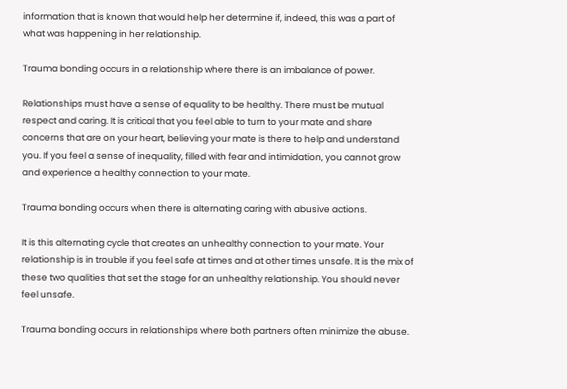information that is known that would help her determine if, indeed, this was a part of what was happening in her relationship.

Trauma bonding occurs in a relationship where there is an imbalance of power.

Relationships must have a sense of equality to be healthy. There must be mutual respect and caring. It is critical that you feel able to turn to your mate and share concerns that are on your heart, believing your mate is there to help and understand you. If you feel a sense of inequality, filled with fear and intimidation, you cannot grow and experience a healthy connection to your mate.

Trauma bonding occurs when there is alternating caring with abusive actions.

It is this alternating cycle that creates an unhealthy connection to your mate. Your relationship is in trouble if you feel safe at times and at other times unsafe. It is the mix of these two qualities that set the stage for an unhealthy relationship. You should never feel unsafe.

Trauma bonding occurs in relationships where both partners often minimize the abuse.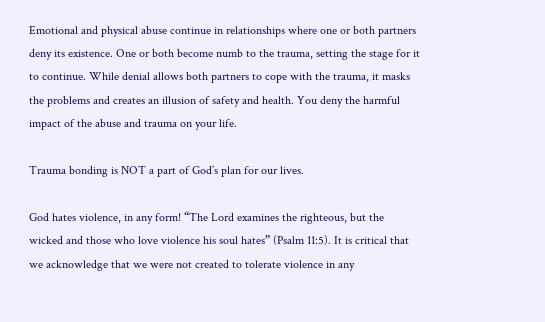Emotional and physical abuse continue in relationships where one or both partners deny its existence. One or both become numb to the trauma, setting the stage for it to continue. While denial allows both partners to cope with the trauma, it masks the problems and creates an illusion of safety and health. You deny the harmful impact of the abuse and trauma on your life.

Trauma bonding is NOT a part of God’s plan for our lives.

God hates violence, in any form! “The Lord examines the righteous, but the wicked and those who love violence his soul hates” (Psalm 11:5). It is critical that we acknowledge that we were not created to tolerate violence in any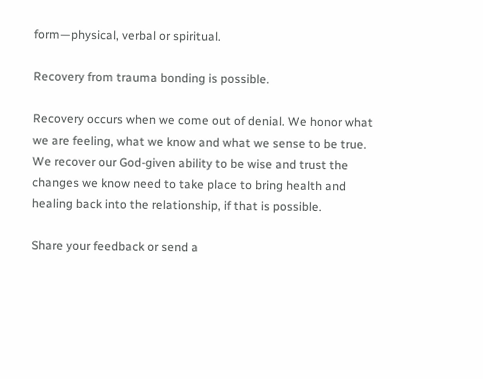form—physical, verbal or spiritual.

Recovery from trauma bonding is possible.

Recovery occurs when we come out of denial. We honor what we are feeling, what we know and what we sense to be true. We recover our God-given ability to be wise and trust the changes we know need to take place to bring health and healing back into the relationship, if that is possible.

Share your feedback or send a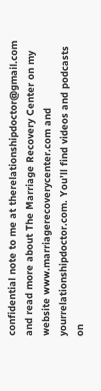confidential note to me at therelationshipdoctor@gmail.com and read more about The Marriage Recovery Center on my website www.marriagerecoverycenter.com and yourrelationshipdoctor.com. You’ll find videos and podcasts on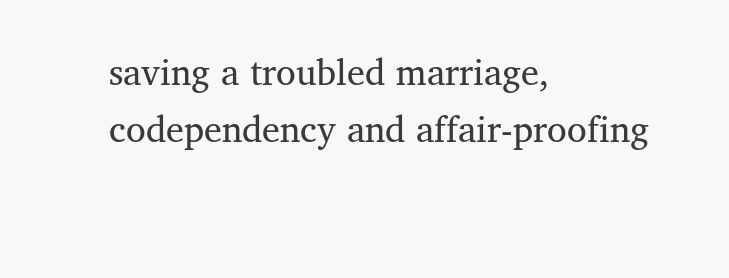saving a troubled marriage, codependency and affair-proofing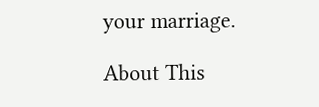your marriage.

About This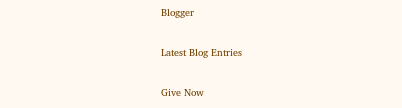Blogger

Latest Blog Entries

Give Now